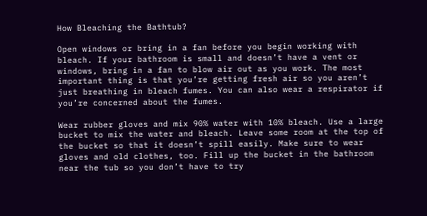How Bleaching the Bathtub?

Open windows or bring in a fan before you begin working with bleach. If your bathroom is small and doesn’t have a vent or windows, bring in a fan to blow air out as you work. The most important thing is that you’re getting fresh air so you aren’t just breathing in bleach fumes. You can also wear a respirator if you’re concerned about the fumes.

Wear rubber gloves and mix 90% water with 10% bleach. Use a large bucket to mix the water and bleach. Leave some room at the top of the bucket so that it doesn’t spill easily. Make sure to wear gloves and old clothes, too. Fill up the bucket in the bathroom near the tub so you don’t have to try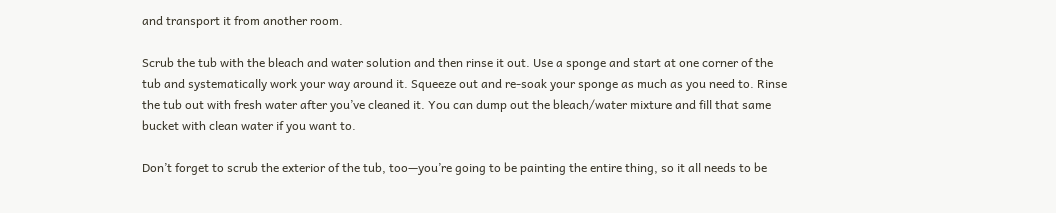and transport it from another room.

Scrub the tub with the bleach and water solution and then rinse it out. Use a sponge and start at one corner of the tub and systematically work your way around it. Squeeze out and re-soak your sponge as much as you need to. Rinse the tub out with fresh water after you’ve cleaned it. You can dump out the bleach/water mixture and fill that same bucket with clean water if you want to.

Don’t forget to scrub the exterior of the tub, too—you’re going to be painting the entire thing, so it all needs to be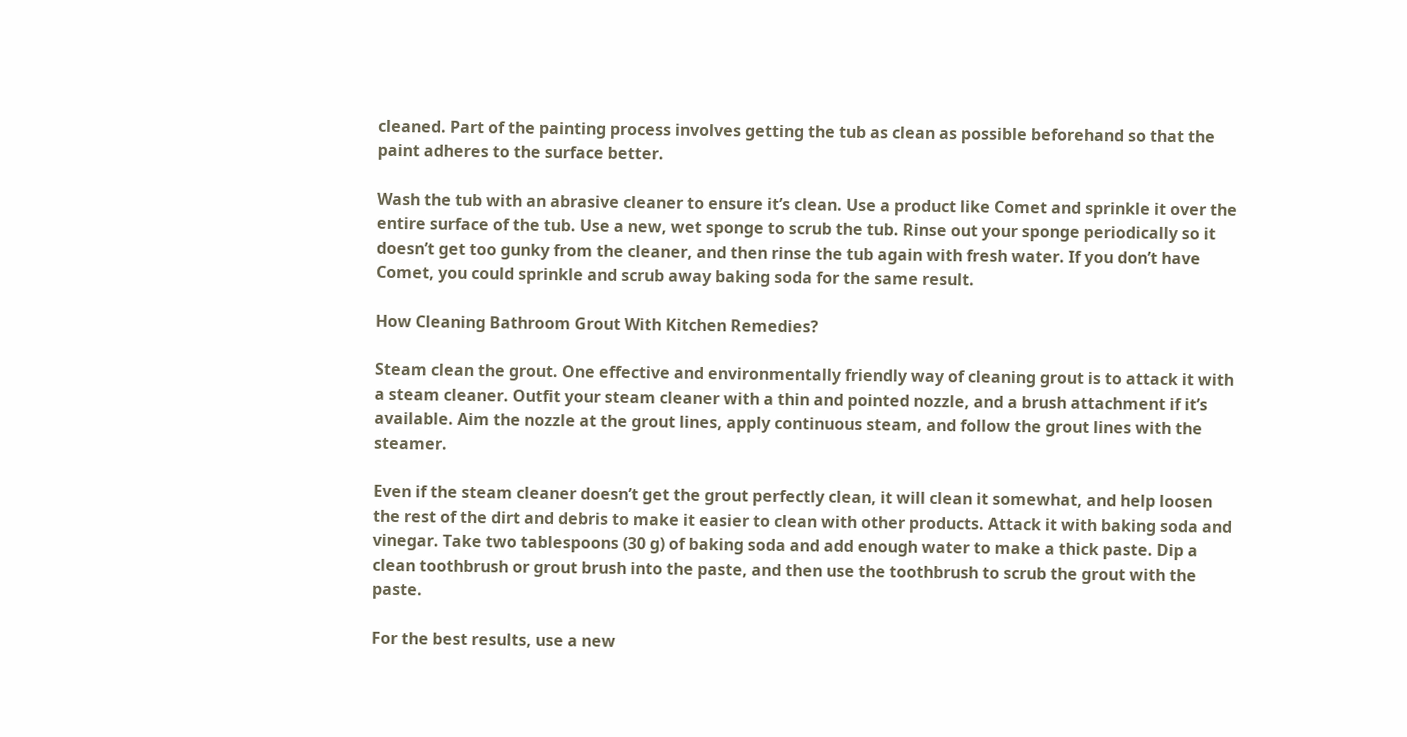cleaned. Part of the painting process involves getting the tub as clean as possible beforehand so that the paint adheres to the surface better.

Wash the tub with an abrasive cleaner to ensure it’s clean. Use a product like Comet and sprinkle it over the entire surface of the tub. Use a new, wet sponge to scrub the tub. Rinse out your sponge periodically so it doesn’t get too gunky from the cleaner, and then rinse the tub again with fresh water. If you don’t have Comet, you could sprinkle and scrub away baking soda for the same result.

How Cleaning Bathroom Grout With Kitchen Remedies?

Steam clean the grout. One effective and environmentally friendly way of cleaning grout is to attack it with a steam cleaner. Outfit your steam cleaner with a thin and pointed nozzle, and a brush attachment if it’s available. Aim the nozzle at the grout lines, apply continuous steam, and follow the grout lines with the steamer.

Even if the steam cleaner doesn’t get the grout perfectly clean, it will clean it somewhat, and help loosen the rest of the dirt and debris to make it easier to clean with other products. Attack it with baking soda and vinegar. Take two tablespoons (30 g) of baking soda and add enough water to make a thick paste. Dip a clean toothbrush or grout brush into the paste, and then use the toothbrush to scrub the grout with the paste.

For the best results, use a new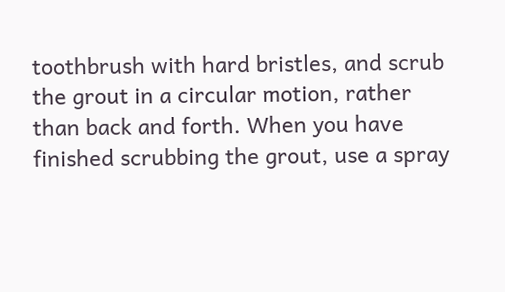toothbrush with hard bristles, and scrub the grout in a circular motion, rather than back and forth. When you have finished scrubbing the grout, use a spray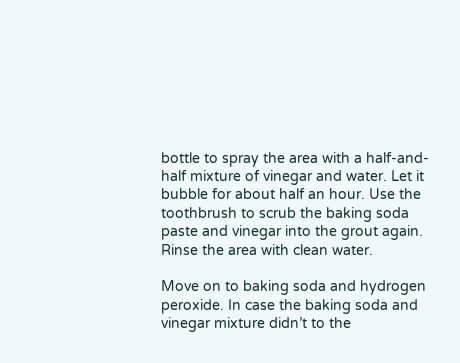bottle to spray the area with a half-and-half mixture of vinegar and water. Let it bubble for about half an hour. Use the toothbrush to scrub the baking soda paste and vinegar into the grout again. Rinse the area with clean water.

Move on to baking soda and hydrogen peroxide. In case the baking soda and vinegar mixture didn’t to the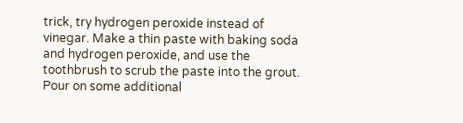trick, try hydrogen peroxide instead of vinegar. Make a thin paste with baking soda and hydrogen peroxide, and use the toothbrush to scrub the paste into the grout. Pour on some additional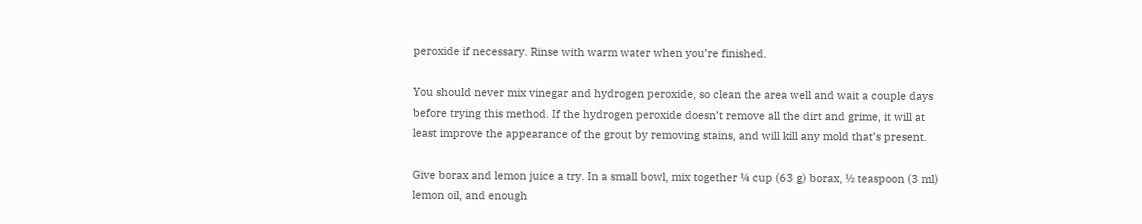peroxide if necessary. Rinse with warm water when you’re finished.

You should never mix vinegar and hydrogen peroxide, so clean the area well and wait a couple days before trying this method. If the hydrogen peroxide doesn’t remove all the dirt and grime, it will at least improve the appearance of the grout by removing stains, and will kill any mold that’s present.

Give borax and lemon juice a try. In a small bowl, mix together ¼ cup (63 g) borax, ½ teaspoon (3 ml) lemon oil, and enough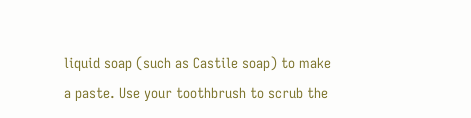liquid soap (such as Castile soap) to make a paste. Use your toothbrush to scrub the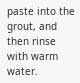paste into the grout, and then rinse with warm water.